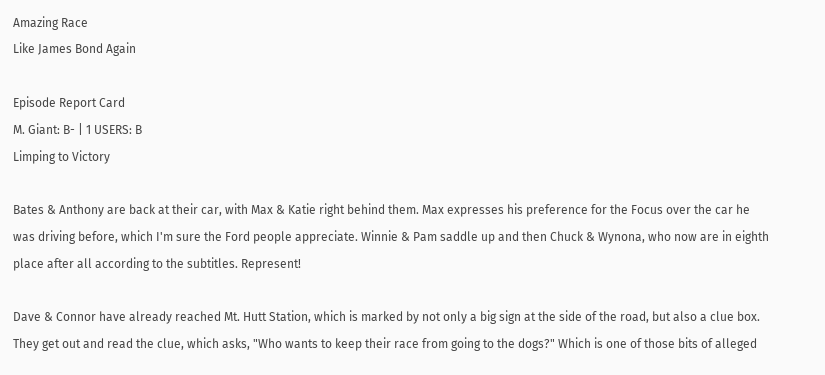Amazing Race
Like James Bond Again

Episode Report Card
M. Giant: B- | 1 USERS: B
Limping to Victory

Bates & Anthony are back at their car, with Max & Katie right behind them. Max expresses his preference for the Focus over the car he was driving before, which I'm sure the Ford people appreciate. Winnie & Pam saddle up and then Chuck & Wynona, who now are in eighth place after all according to the subtitles. Represent!

Dave & Connor have already reached Mt. Hutt Station, which is marked by not only a big sign at the side of the road, but also a clue box. They get out and read the clue, which asks, "Who wants to keep their race from going to the dogs?" Which is one of those bits of alleged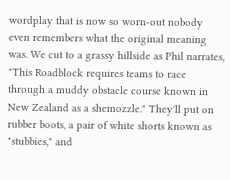wordplay that is now so worn-out nobody even remembers what the original meaning was. We cut to a grassy hillside as Phil narrates, "This Roadblock requires teams to race through a muddy obstacle course known in New Zealand as a shemozzle." They'll put on rubber boots, a pair of white shorts known as "stubbies," and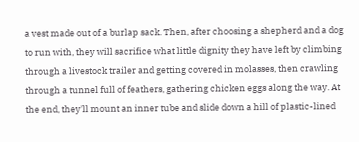a vest made out of a burlap sack. Then, after choosing a shepherd and a dog to run with, they will sacrifice what little dignity they have left by climbing through a livestock trailer and getting covered in molasses, then crawling through a tunnel full of feathers, gathering chicken eggs along the way. At the end, they'll mount an inner tube and slide down a hill of plastic-lined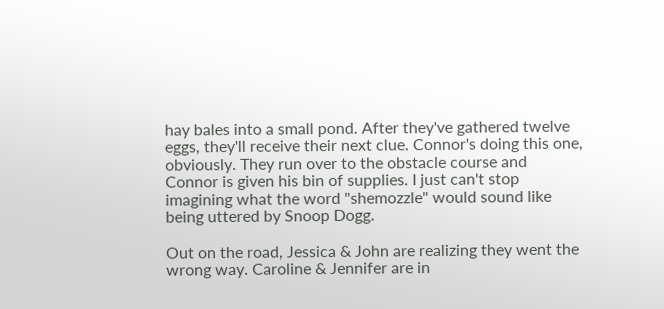hay bales into a small pond. After they've gathered twelve eggs, they'll receive their next clue. Connor's doing this one, obviously. They run over to the obstacle course and Connor is given his bin of supplies. I just can't stop imagining what the word "shemozzle" would sound like being uttered by Snoop Dogg.

Out on the road, Jessica & John are realizing they went the wrong way. Caroline & Jennifer are in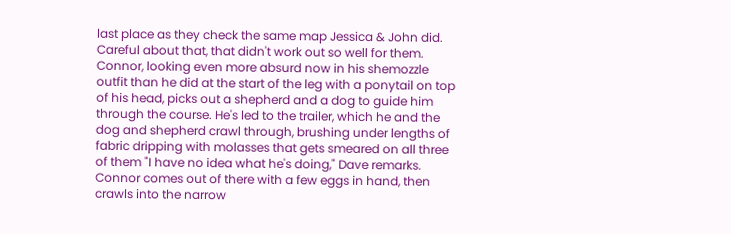last place as they check the same map Jessica & John did. Careful about that, that didn't work out so well for them. Connor, looking even more absurd now in his shemozzle outfit than he did at the start of the leg with a ponytail on top of his head, picks out a shepherd and a dog to guide him through the course. He's led to the trailer, which he and the dog and shepherd crawl through, brushing under lengths of fabric dripping with molasses that gets smeared on all three of them "I have no idea what he's doing," Dave remarks. Connor comes out of there with a few eggs in hand, then crawls into the narrow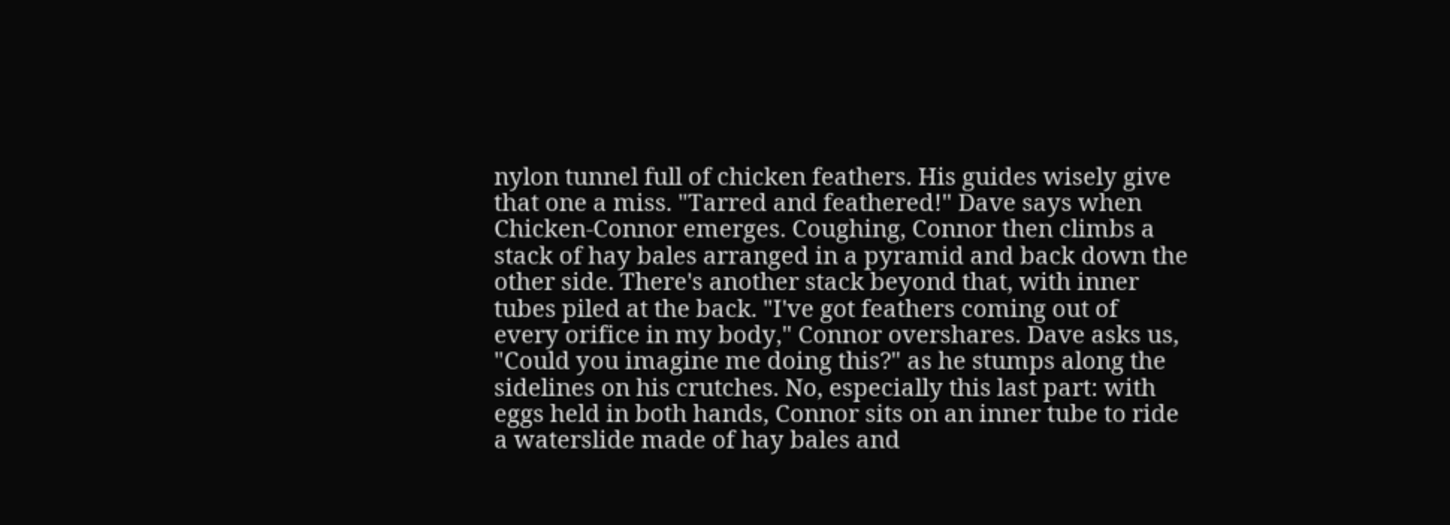nylon tunnel full of chicken feathers. His guides wisely give that one a miss. "Tarred and feathered!" Dave says when Chicken-Connor emerges. Coughing, Connor then climbs a stack of hay bales arranged in a pyramid and back down the other side. There's another stack beyond that, with inner tubes piled at the back. "I've got feathers coming out of every orifice in my body," Connor overshares. Dave asks us, "Could you imagine me doing this?" as he stumps along the sidelines on his crutches. No, especially this last part: with eggs held in both hands, Connor sits on an inner tube to ride a waterslide made of hay bales and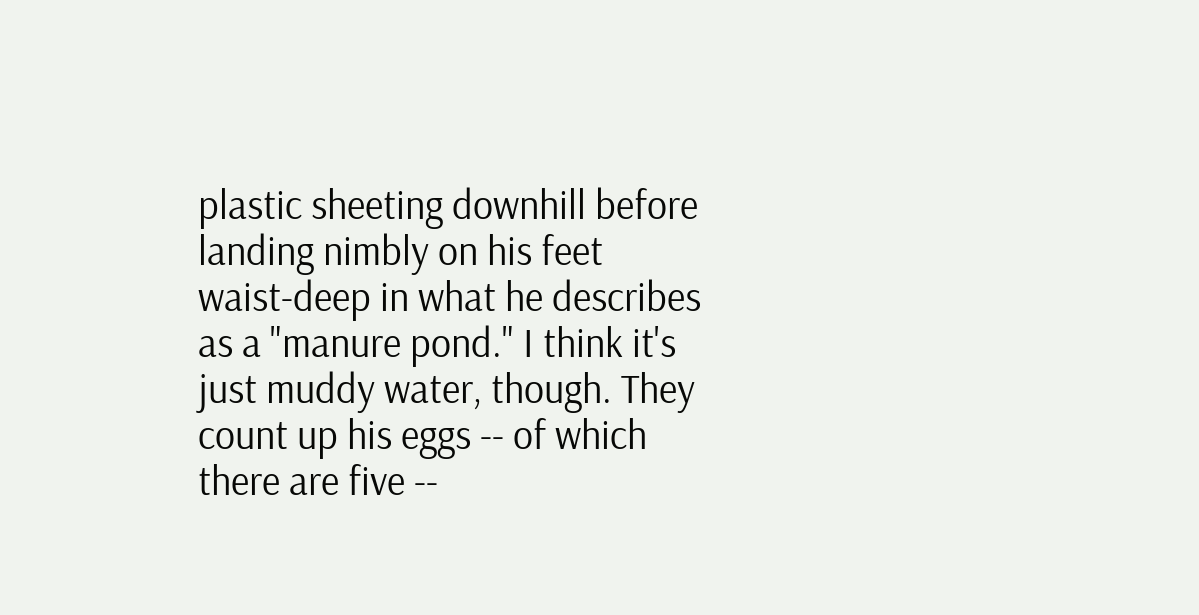plastic sheeting downhill before landing nimbly on his feet waist-deep in what he describes as a "manure pond." I think it's just muddy water, though. They count up his eggs -- of which there are five --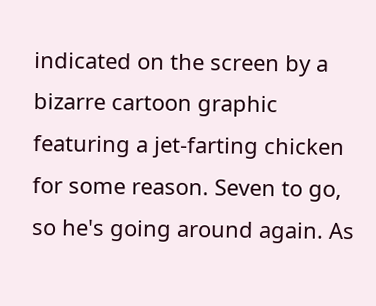indicated on the screen by a bizarre cartoon graphic featuring a jet-farting chicken for some reason. Seven to go, so he's going around again. As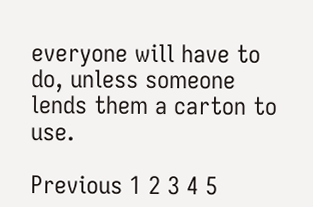everyone will have to do, unless someone lends them a carton to use.

Previous 1 2 3 4 5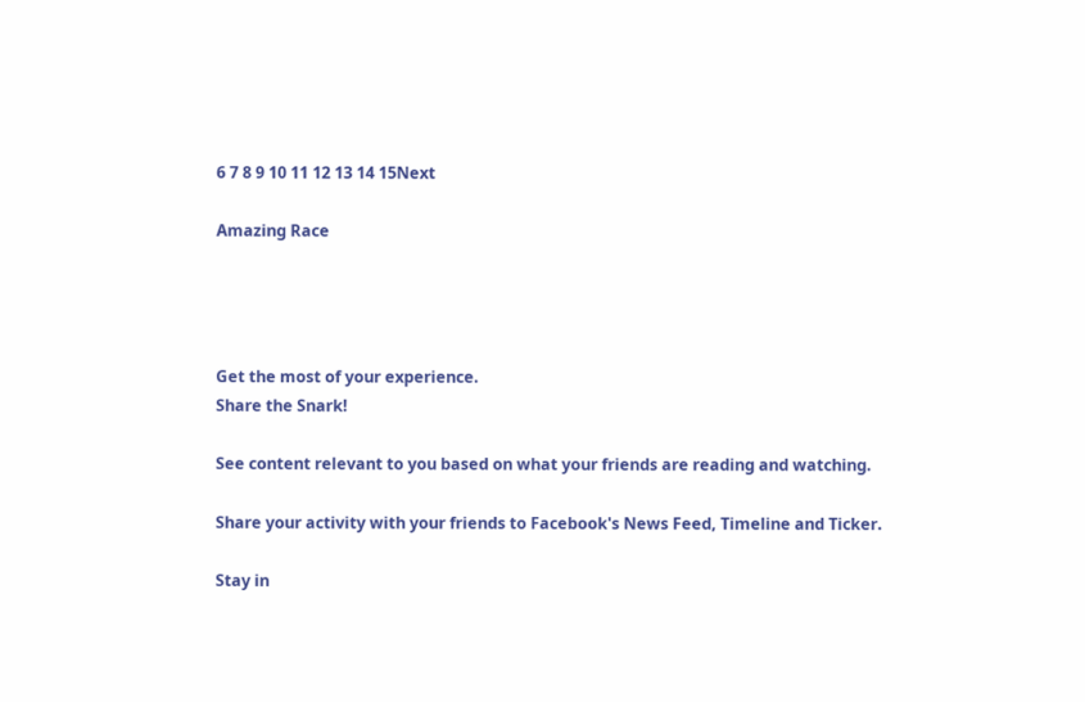6 7 8 9 10 11 12 13 14 15Next

Amazing Race




Get the most of your experience.
Share the Snark!

See content relevant to you based on what your friends are reading and watching.

Share your activity with your friends to Facebook's News Feed, Timeline and Ticker.

Stay in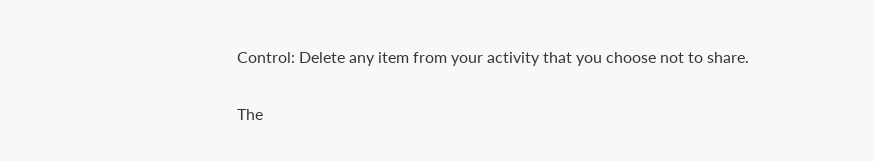Control: Delete any item from your activity that you choose not to share.

The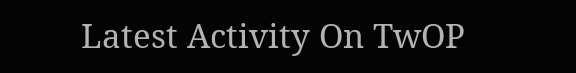Latest Activity On TwOP